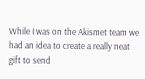While I was on the Akismet team we had an idea to create a really neat gift to send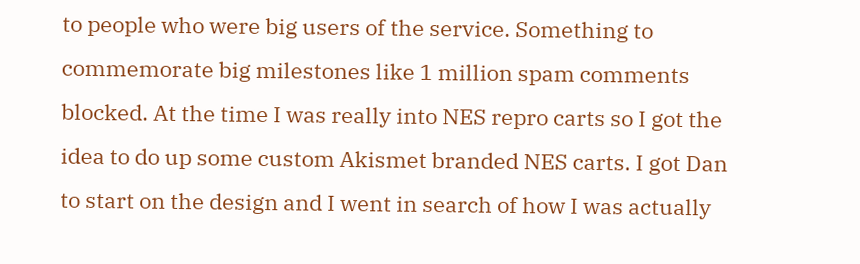to people who were big users of the service. Something to commemorate big milestones like 1 million spam comments blocked. At the time I was really into NES repro carts so I got the idea to do up some custom Akismet branded NES carts. I got Dan to start on the design and I went in search of how I was actually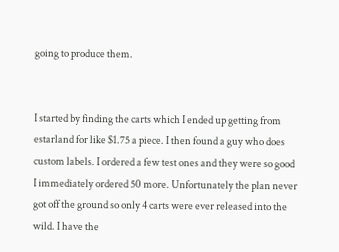going to produce them.


I started by finding the carts which I ended up getting from estarland for like $1.75 a piece. I then found a guy who does custom labels. I ordered a few test ones and they were so good I immediately ordered 50 more. Unfortunately the plan never got off the ground so only 4 carts were ever released into the wild. I have the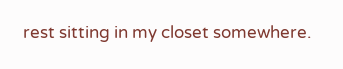rest sitting in my closet somewhere.